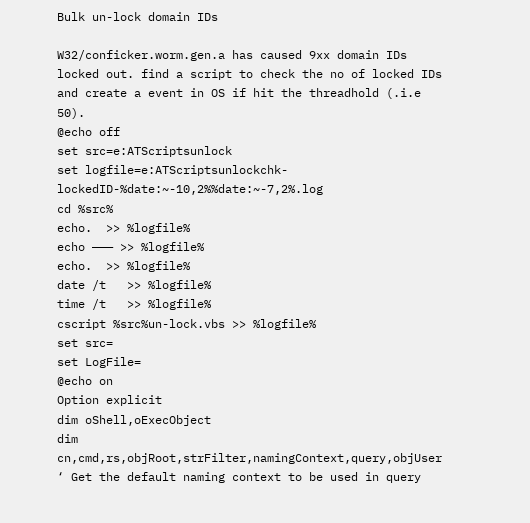Bulk un-lock domain IDs

W32/conficker.worm.gen.a has caused 9xx domain IDs locked out. find a script to check the no of locked IDs and create a event in OS if hit the threadhold (.i.e 50).
@echo off
set src=e:ATScriptsunlock
set logfile=e:ATScriptsunlockchk-lockedID-%date:~-10,2%%date:~-7,2%.log
cd %src%
echo.  >> %logfile%
echo ——— >> %logfile%
echo.  >> %logfile%
date /t   >> %logfile%
time /t   >> %logfile%
cscript %src%un-lock.vbs >> %logfile%
set src=
set LogFile=
@echo on
Option explicit
dim oShell,oExecObject
dim cn,cmd,rs,objRoot,strFilter,namingContext,query,objUser
‘ Get the default naming context to be used in query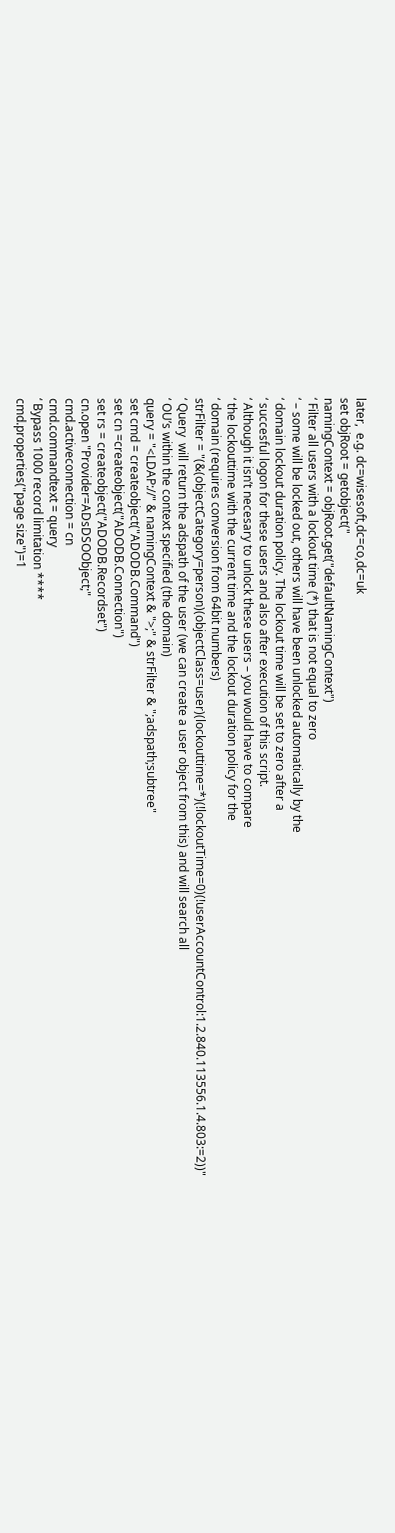later,  e.g. dc=wisesoft,dc=co,dc=uk
set objRoot = getobject("
namingContext = objRoot.get("defaultNamingContext")
‘ Filter all users with a lockout time (*) that is not equal to zero
‘ – some will be locked out, others will have been unlocked automatically by the
‘ domain lockout duration policy. The lockout time will be set to zero after a
‘ succesful logon for these users and also after execution of this script.
‘ Although it isn’t necesary to unlock these users – you would have to compare
‘ the lockouttime with the current time and the lockout duration policy for the
‘ domain (requires conversion from 64bit numbers)
strFilter = "(&(objectCategory=person)(objectClass=user)(lockouttime=*)(!lockoutTime=0)(!userAccountControl:1.2.840.113556.1.4.803:=2))"
‘ Query  will return the adspath of the user (we can create a user object from this) and will search all
‘ OU’s within the context specified (the domain)
query = "<LDAP://" & namingContext & ">;" & strFilter & ";adspath;subtree"
set cmd = createobject("ADODB.Command")
set cn =createobject("ADODB.Connection")
set rs = createobject("ADODB.Recordset")
cn.open "Provider=ADsDSOObject;"
cmd.activeconnection = cn
cmd.commandtext = query
‘ Bypass 1000 record limitation ****
cmd.properties("page size")=1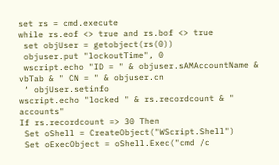set rs = cmd.execute
while rs.eof <> true and rs.bof <> true
 set objUser = getobject(rs(0))
 objuser.put "lockoutTime", 0
 wscript.echo "ID = " & objuser.sAMAccountName & vbTab & " CN = " & objuser.cn
 ‘ objUser.setinfo
wscript.echo "locked " & rs.recordcount & " accounts"
If rs.recordcount => 30 Then
 Set oShell = CreateObject("WScript.Shell")
 Set oExecObject = oShell.Exec("cmd /c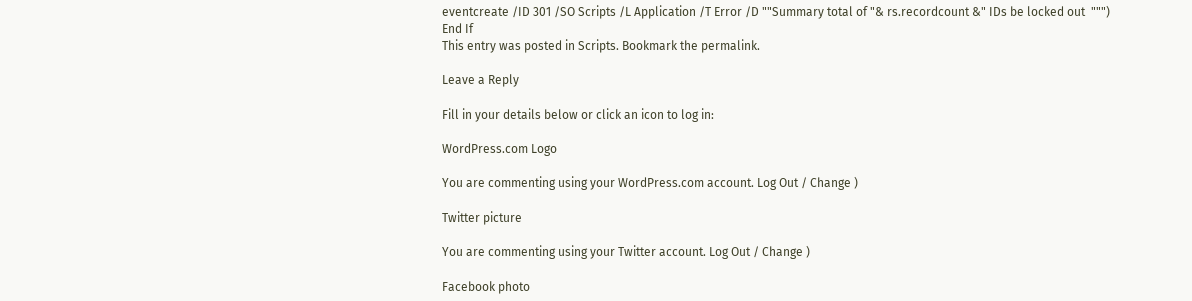eventcreate /ID 301 /SO Scripts /L Application /T Error /D ""Summary total of "& rs.recordcount &" IDs be locked out  """)
End If
This entry was posted in Scripts. Bookmark the permalink.

Leave a Reply

Fill in your details below or click an icon to log in:

WordPress.com Logo

You are commenting using your WordPress.com account. Log Out / Change )

Twitter picture

You are commenting using your Twitter account. Log Out / Change )

Facebook photo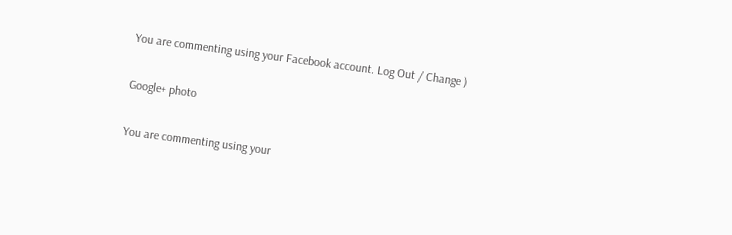You are commenting using your Facebook account. Log Out / Change )

Google+ photo

You are commenting using your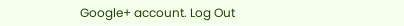Google+ account. Log Out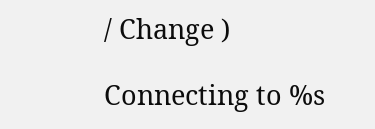/ Change )

Connecting to %s